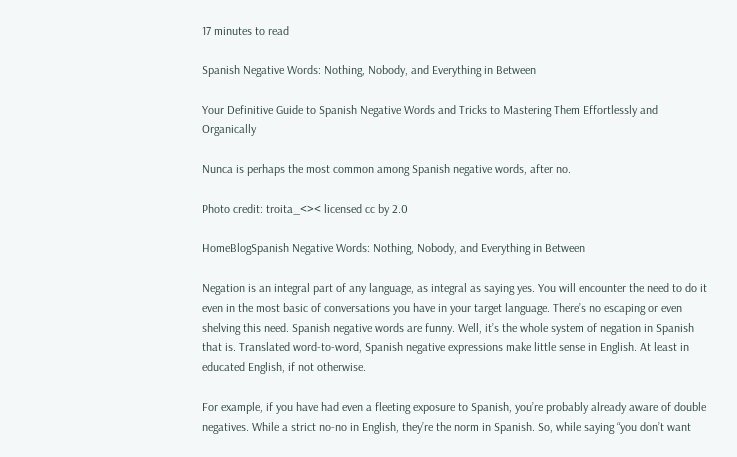17 minutes to read

Spanish Negative Words: Nothing, Nobody, and Everything in Between

Your Definitive Guide to Spanish Negative Words and Tricks to Mastering Them Effortlessly and Organically

Nunca is perhaps the most common among Spanish negative words, after no.

Photo credit: troita_<>< licensed cc by 2.0

HomeBlogSpanish Negative Words: Nothing, Nobody, and Everything in Between

Negation is an integral part of any language, as integral as saying yes. You will encounter the need to do it even in the most basic of conversations you have in your target language. There’s no escaping or even shelving this need. Spanish negative words are funny. Well, it’s the whole system of negation in Spanish that is. Translated word-to-word, Spanish negative expressions make little sense in English. At least in educated English, if not otherwise.

For example, if you have had even a fleeting exposure to Spanish, you’re probably already aware of double negatives. While a strict no-no in English, they’re the norm in Spanish. So, while saying “you don’t want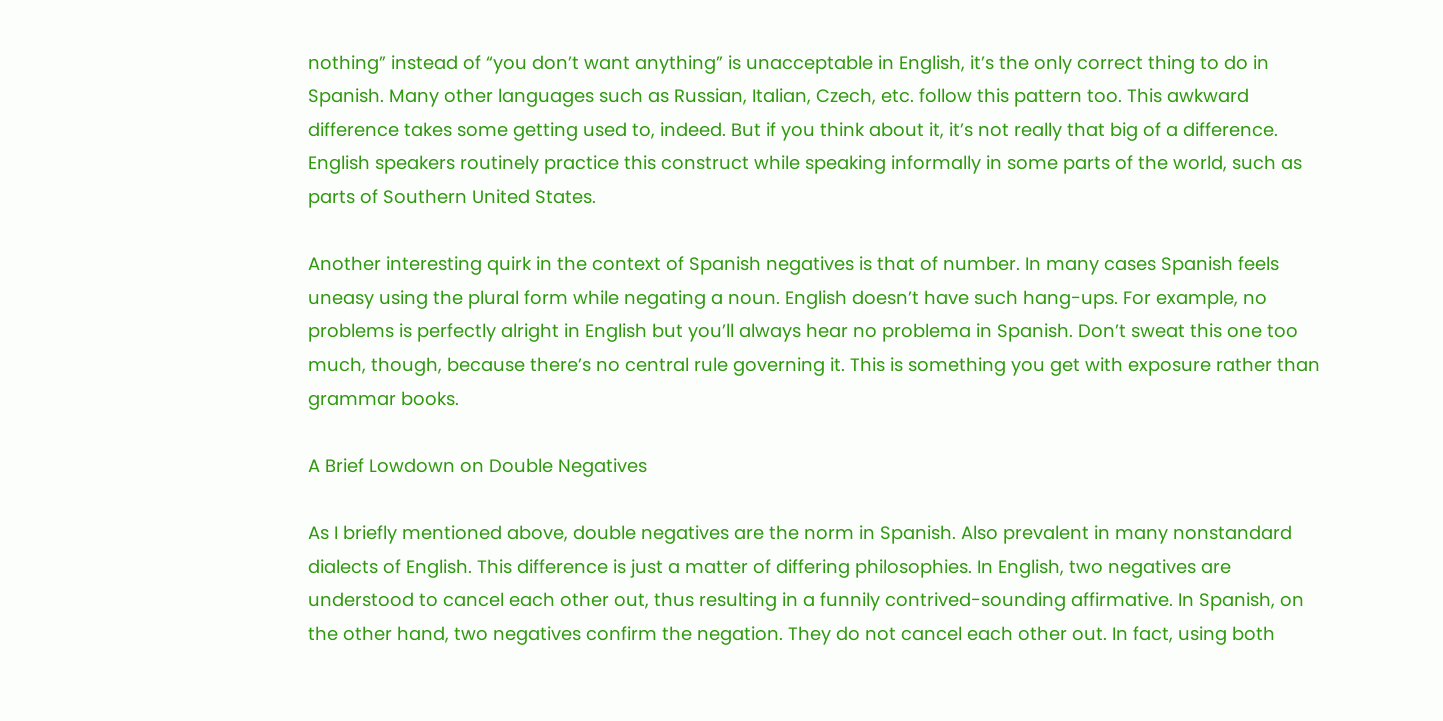nothing” instead of “you don’t want anything” is unacceptable in English, it’s the only correct thing to do in Spanish. Many other languages such as Russian, Italian, Czech, etc. follow this pattern too. This awkward difference takes some getting used to, indeed. But if you think about it, it’s not really that big of a difference. English speakers routinely practice this construct while speaking informally in some parts of the world, such as parts of Southern United States.

Another interesting quirk in the context of Spanish negatives is that of number. In many cases Spanish feels uneasy using the plural form while negating a noun. English doesn’t have such hang-ups. For example, no problems is perfectly alright in English but you’ll always hear no problema in Spanish. Don’t sweat this one too much, though, because there’s no central rule governing it. This is something you get with exposure rather than grammar books.

A Brief Lowdown on Double Negatives

As I briefly mentioned above, double negatives are the norm in Spanish. Also prevalent in many nonstandard dialects of English. This difference is just a matter of differing philosophies. In English, two negatives are understood to cancel each other out, thus resulting in a funnily contrived-sounding affirmative. In Spanish, on the other hand, two negatives confirm the negation. They do not cancel each other out. In fact, using both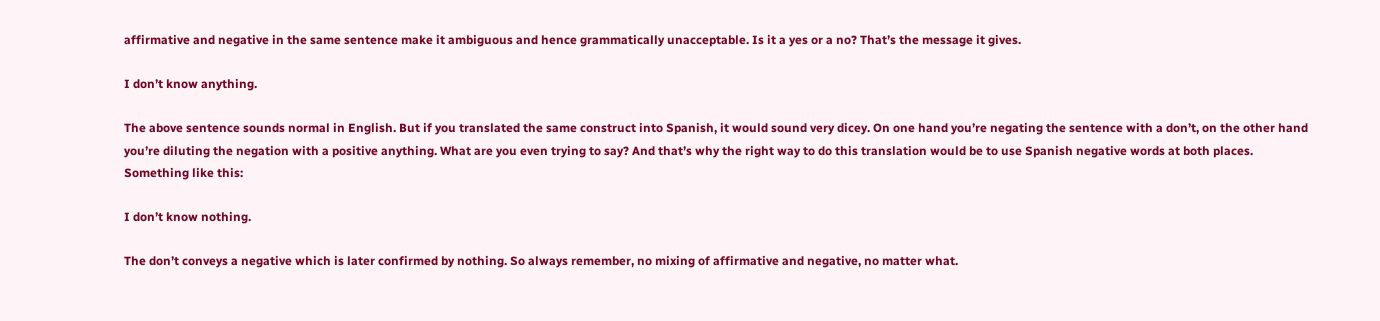affirmative and negative in the same sentence make it ambiguous and hence grammatically unacceptable. Is it a yes or a no? That’s the message it gives.

I don’t know anything.

The above sentence sounds normal in English. But if you translated the same construct into Spanish, it would sound very dicey. On one hand you’re negating the sentence with a don’t, on the other hand you’re diluting the negation with a positive anything. What are you even trying to say? And that’s why the right way to do this translation would be to use Spanish negative words at both places. Something like this:

I don’t know nothing.

The don’t conveys a negative which is later confirmed by nothing. So always remember, no mixing of affirmative and negative, no matter what.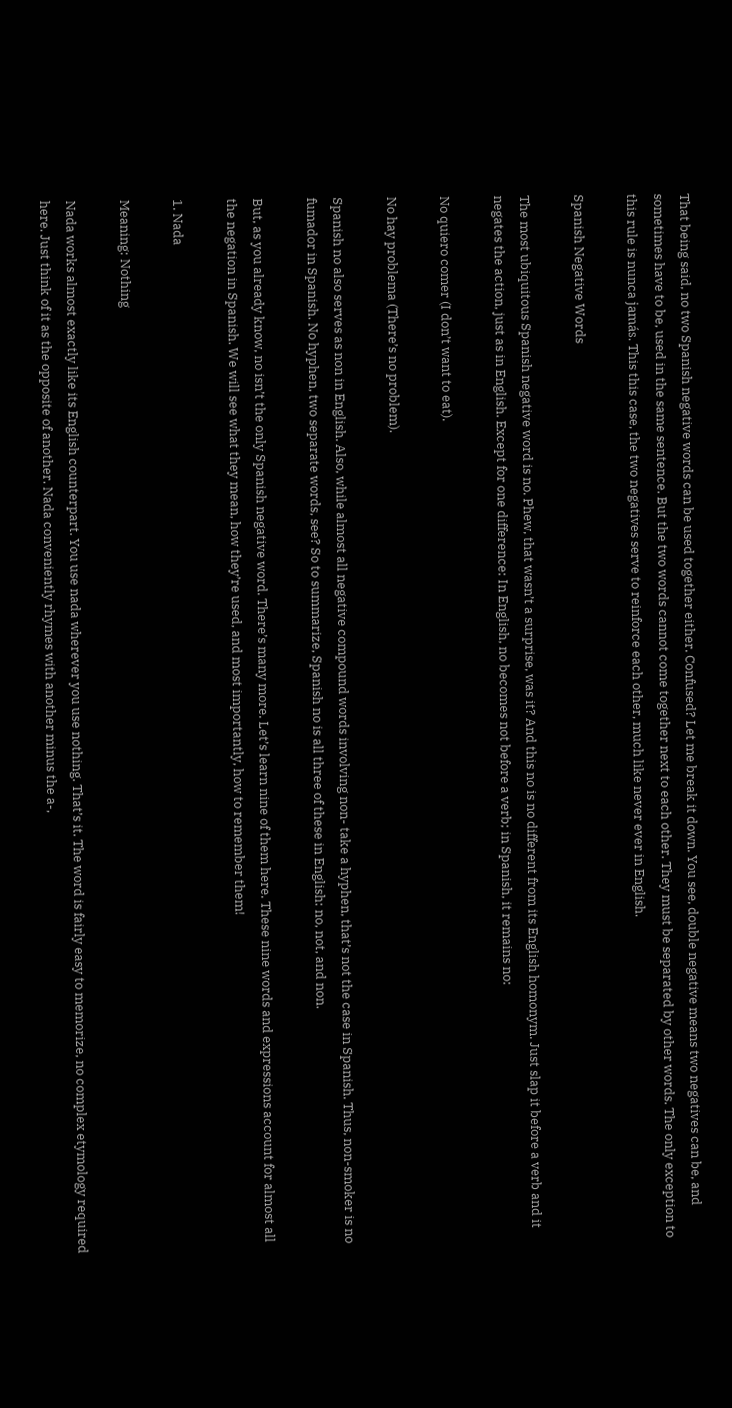That being said, no two Spanish negative words can be used together either. Confused? Let me break it down. You see, double negative means two negatives can be, and sometimes have to be, used in the same sentence. But the two words cannot come together next to each other. They must be separated by other words. The only exception to this rule is nunca jamás. This this case, the two negatives serve to reinforce each other, much like never ever in English.

Spanish Negative Words

The most ubiquitous Spanish negative word is no. Phew, that wasn’t a surprise, was it? And this no is no different from its English homonym. Just slap it before a verb and it negates the action, just as in English. Except for one difference: In English, no becomes not before a verb; in Spanish, it remains no:

No quiero comer (I don’t want to eat).

No hay problema (There’s no problem).

Spanish no also serves as non in English. Also, while almost all negative compound words involving non- take a hyphen, that’s not the case in Spanish. Thus, non-smoker is no fumador in Spanish. No hyphen, two separate words, see? So to summarize, Spanish no is all three of these in English: no, not, and non.

But, as you already know, no isn’t the only Spanish negative word. There’s many more. Let’s learn nine of them here. These nine words and expressions account for almost all the negation in Spanish. We will see what they mean, how they’re used, and most importantly, how to remember them!

1. Nada

Meaning: Nothing

Nada works almost exactly like its English counterpart. You use nada wherever you use nothing. That’s it. The word is fairly easy to memorize, no complex etymology required here. Just think of it as the opposite of another. Nada conveniently rhymes with another minus the a-,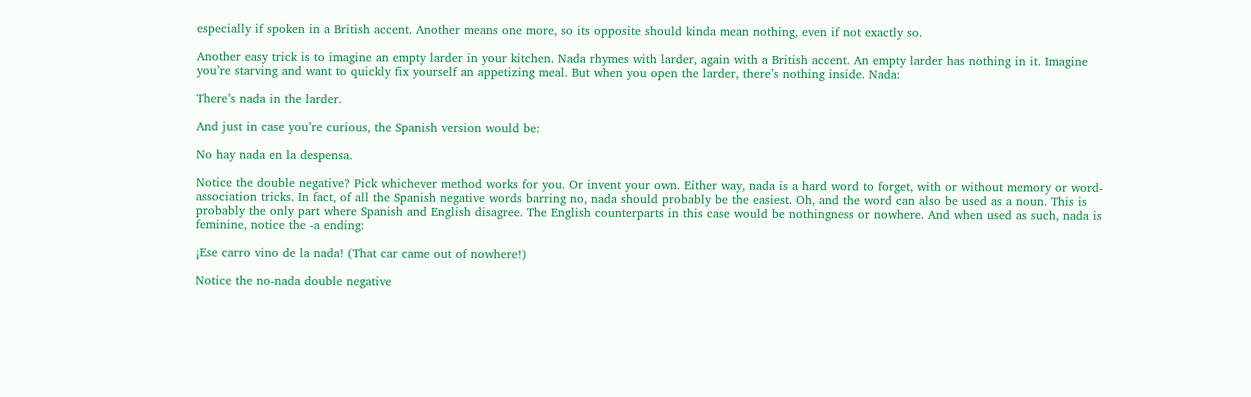especially if spoken in a British accent. Another means one more, so its opposite should kinda mean nothing, even if not exactly so.

Another easy trick is to imagine an empty larder in your kitchen. Nada rhymes with larder, again with a British accent. An empty larder has nothing in it. Imagine you’re starving and want to quickly fix yourself an appetizing meal. But when you open the larder, there’s nothing inside. Nada:

There’s nada in the larder.

And just in case you’re curious, the Spanish version would be:

No hay nada en la despensa.

Notice the double negative? Pick whichever method works for you. Or invent your own. Either way, nada is a hard word to forget, with or without memory or word-association tricks. In fact, of all the Spanish negative words barring no, nada should probably be the easiest. Oh, and the word can also be used as a noun. This is probably the only part where Spanish and English disagree. The English counterparts in this case would be nothingness or nowhere. And when used as such, nada is feminine, notice the -a ending:

¡Ese carro vino de la nada! (That car came out of nowhere!)

Notice the no-nada double negative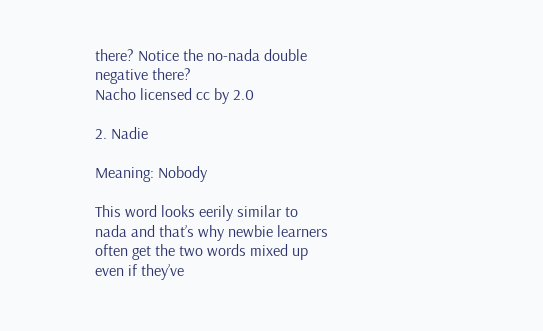there? Notice the no-nada double negative there?
Nacho licensed cc by 2.0

2. Nadie

Meaning: Nobody

This word looks eerily similar to nada and that’s why newbie learners often get the two words mixed up even if they’ve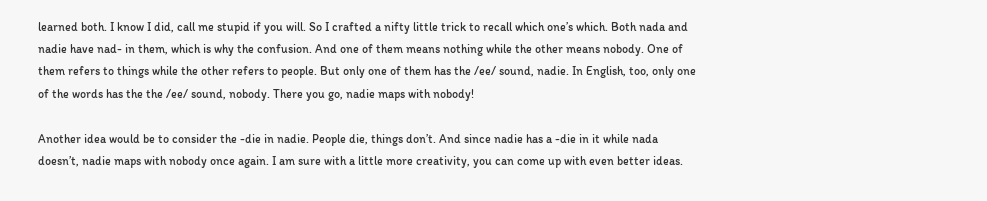learned both. I know I did, call me stupid if you will. So I crafted a nifty little trick to recall which one’s which. Both nada and nadie have nad- in them, which is why the confusion. And one of them means nothing while the other means nobody. One of them refers to things while the other refers to people. But only one of them has the /ee/ sound, nadie. In English, too, only one of the words has the the /ee/ sound, nobody. There you go, nadie maps with nobody!

Another idea would be to consider the -die in nadie. People die, things don’t. And since nadie has a -die in it while nada doesn’t, nadie maps with nobody once again. I am sure with a little more creativity, you can come up with even better ideas.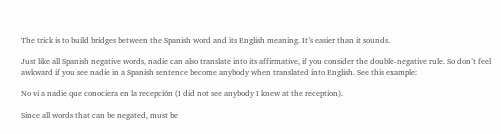The trick is to build bridges between the Spanish word and its English meaning. It’s easier than it sounds.

Just like all Spanish negative words, nadie can also translate into its affirmative, if you consider the double-negative rule. So don’t feel awkward if you see nadie in a Spanish sentence become anybody when translated into English. See this example:

No vi a nadie que conociera en la recepción (I did not see anybody I knew at the reception).

Since all words that can be negated, must be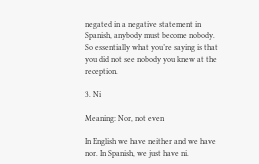negated in a negative statement in Spanish, anybody must become nobody. So essentially what you’re saying is that you did not see nobody you knew at the reception.

3. Ni

Meaning: Nor, not even

In English we have neither and we have nor. In Spanish, we just have ni.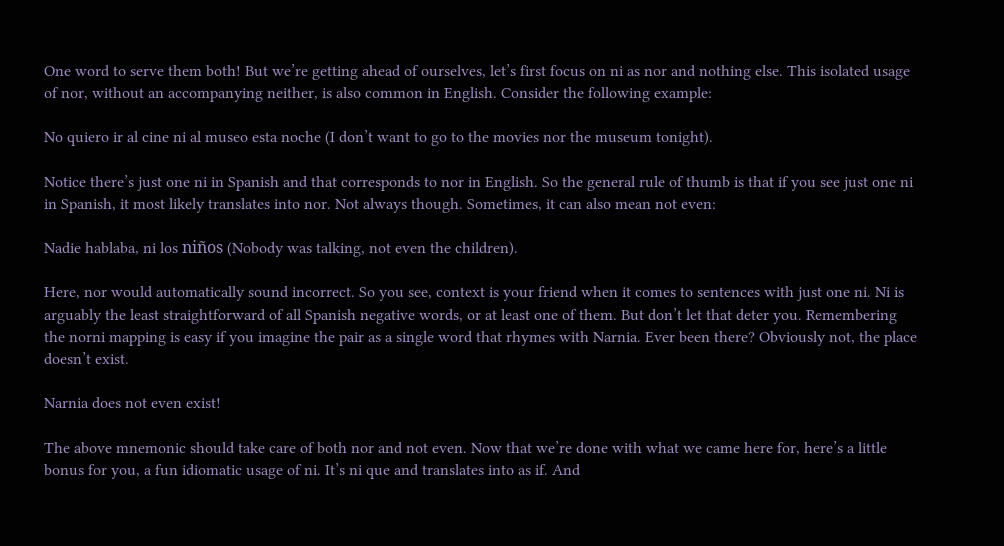One word to serve them both! But we’re getting ahead of ourselves, let’s first focus on ni as nor and nothing else. This isolated usage of nor, without an accompanying neither, is also common in English. Consider the following example:

No quiero ir al cine ni al museo esta noche (I don’t want to go to the movies nor the museum tonight).

Notice there’s just one ni in Spanish and that corresponds to nor in English. So the general rule of thumb is that if you see just one ni in Spanish, it most likely translates into nor. Not always though. Sometimes, it can also mean not even:

Nadie hablaba, ni los niños (Nobody was talking, not even the children).

Here, nor would automatically sound incorrect. So you see, context is your friend when it comes to sentences with just one ni. Ni is arguably the least straightforward of all Spanish negative words, or at least one of them. But don’t let that deter you. Remembering the norni mapping is easy if you imagine the pair as a single word that rhymes with Narnia. Ever been there? Obviously not, the place doesn’t exist.

Narnia does not even exist!

The above mnemonic should take care of both nor and not even. Now that we’re done with what we came here for, here’s a little bonus for you, a fun idiomatic usage of ni. It’s ni que and translates into as if. And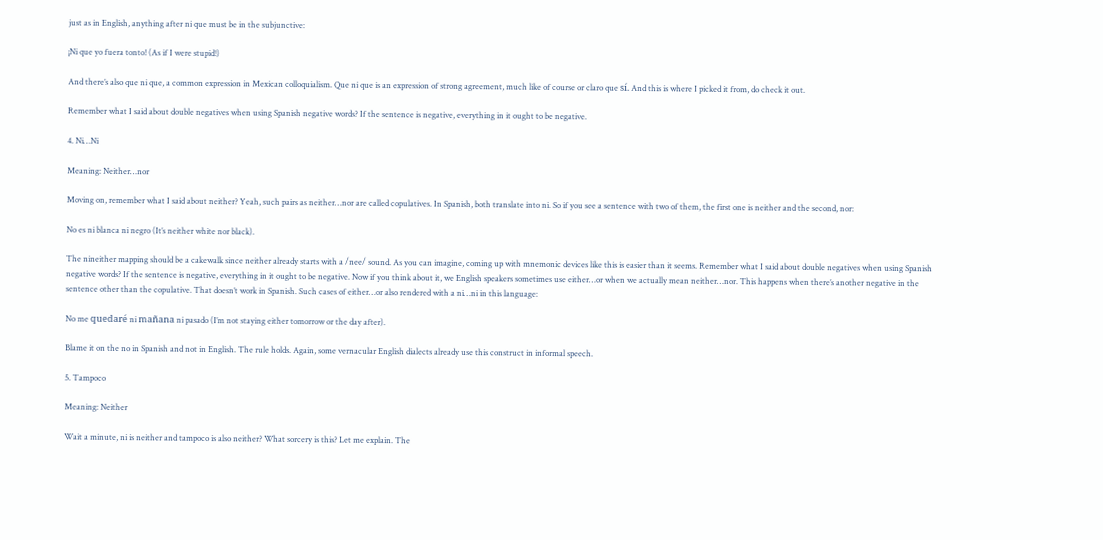just as in English, anything after ni que must be in the subjunctive:

¡Ni que yo fuera tonto! (As if I were stupid!)

And there’s also que ni que, a common expression in Mexican colloquialism. Que ni que is an expression of strong agreement, much like of course or claro que sí. And this is where I picked it from, do check it out.

Remember what I said about double negatives when using Spanish negative words? If the sentence is negative, everything in it ought to be negative.

4. Ni…Ni

Meaning: Neither…nor

Moving on, remember what I said about neither? Yeah, such pairs as neither…nor are called copulatives. In Spanish, both translate into ni. So if you see a sentence with two of them, the first one is neither and the second, nor:

No es ni blanca ni negro (It’s neither white nor black).

The nineither mapping should be a cakewalk since neither already starts with a /nee/ sound. As you can imagine, coming up with mnemonic devices like this is easier than it seems. Remember what I said about double negatives when using Spanish negative words? If the sentence is negative, everything in it ought to be negative. Now if you think about it, we English speakers sometimes use either…or when we actually mean neither…nor. This happens when there’s another negative in the sentence other than the copulative. That doesn’t work in Spanish. Such cases of either…or also rendered with a ni…ni in this language:

No me quedaré ni mañana ni pasado (I’m not staying either tomorrow or the day after).

Blame it on the no in Spanish and not in English. The rule holds. Again, some vernacular English dialects already use this construct in informal speech.

5. Tampoco

Meaning: Neither

Wait a minute, ni is neither and tampoco is also neither? What sorcery is this? Let me explain. The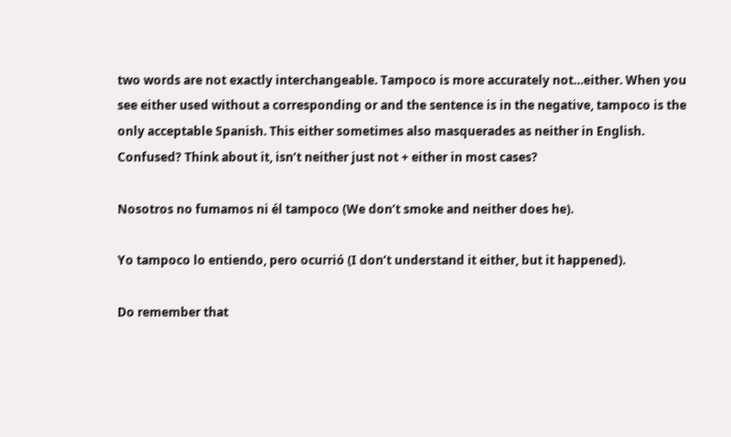two words are not exactly interchangeable. Tampoco is more accurately not…either. When you see either used without a corresponding or and the sentence is in the negative, tampoco is the only acceptable Spanish. This either sometimes also masquerades as neither in English. Confused? Think about it, isn’t neither just not + either in most cases?

Nosotros no fumamos ni él tampoco (We don’t smoke and neither does he).

Yo tampoco lo entiendo, pero ocurrió (I don’t understand it either, but it happened).

Do remember that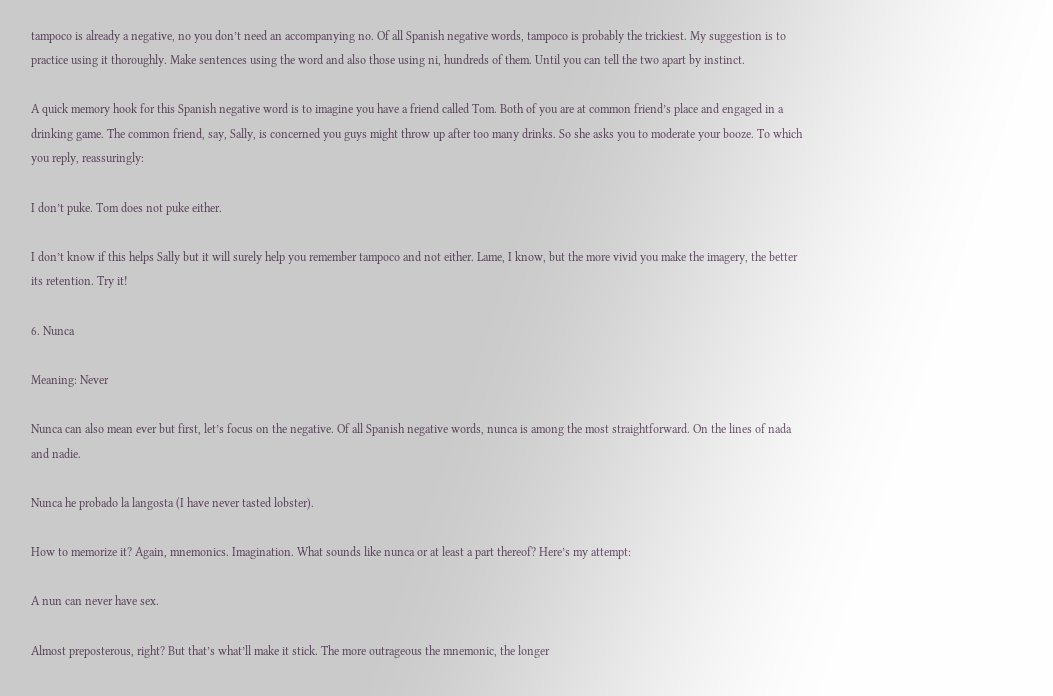tampoco is already a negative, no you don’t need an accompanying no. Of all Spanish negative words, tampoco is probably the trickiest. My suggestion is to practice using it thoroughly. Make sentences using the word and also those using ni, hundreds of them. Until you can tell the two apart by instinct.

A quick memory hook for this Spanish negative word is to imagine you have a friend called Tom. Both of you are at common friend’s place and engaged in a drinking game. The common friend, say, Sally, is concerned you guys might throw up after too many drinks. So she asks you to moderate your booze. To which you reply, reassuringly:

I don’t puke. Tom does not puke either.

I don’t know if this helps Sally but it will surely help you remember tampoco and not either. Lame, I know, but the more vivid you make the imagery, the better its retention. Try it!

6. Nunca

Meaning: Never

Nunca can also mean ever but first, let’s focus on the negative. Of all Spanish negative words, nunca is among the most straightforward. On the lines of nada and nadie.

Nunca he probado la langosta (I have never tasted lobster).

How to memorize it? Again, mnemonics. Imagination. What sounds like nunca or at least a part thereof? Here’s my attempt:

A nun can never have sex.

Almost preposterous, right? But that’s what’ll make it stick. The more outrageous the mnemonic, the longer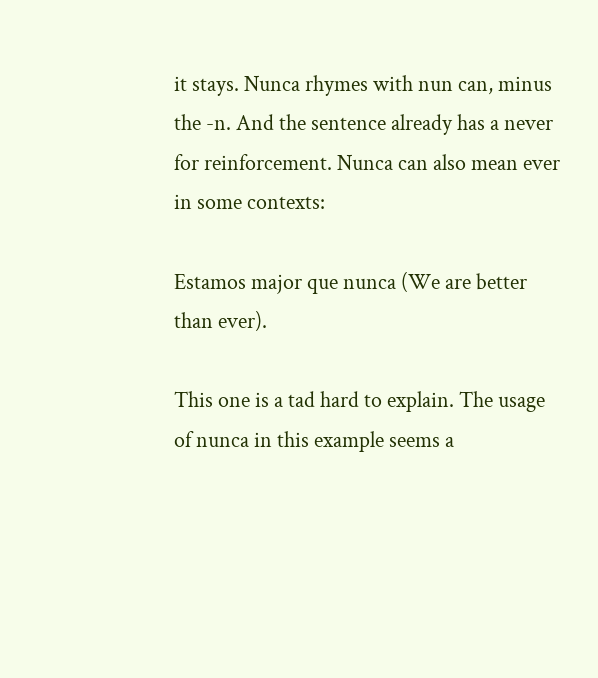it stays. Nunca rhymes with nun can, minus the -n. And the sentence already has a never for reinforcement. Nunca can also mean ever in some contexts:

Estamos major que nunca (We are better than ever).

This one is a tad hard to explain. The usage of nunca in this example seems a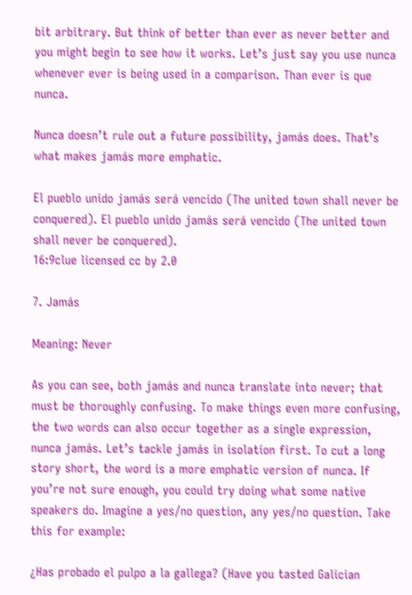bit arbitrary. But think of better than ever as never better and you might begin to see how it works. Let’s just say you use nunca whenever ever is being used in a comparison. Than ever is que nunca.

Nunca doesn’t rule out a future possibility, jamás does. That’s what makes jamás more emphatic.

El pueblo unido jamás será vencido (The united town shall never be conquered). El pueblo unido jamás será vencido (The united town shall never be conquered).
16:9clue licensed cc by 2.0

7. Jamás

Meaning: Never

As you can see, both jamás and nunca translate into never; that must be thoroughly confusing. To make things even more confusing, the two words can also occur together as a single expression, nunca jamás. Let’s tackle jamás in isolation first. To cut a long story short, the word is a more emphatic version of nunca. If you’re not sure enough, you could try doing what some native speakers do. Imagine a yes/no question, any yes/no question. Take this for example:

¿Has probado el pulpo a la gallega? (Have you tasted Galician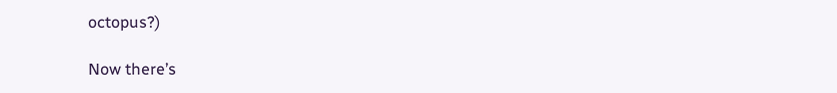octopus?)

Now there’s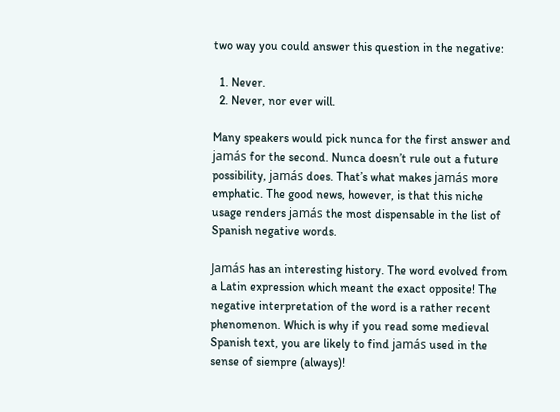two way you could answer this question in the negative:

  1. Never.
  2. Never, nor ever will.

Many speakers would pick nunca for the first answer and jamás for the second. Nunca doesn’t rule out a future possibility, jamás does. That’s what makes jamás more emphatic. The good news, however, is that this niche usage renders jamás the most dispensable in the list of Spanish negative words.

Jamás has an interesting history. The word evolved from a Latin expression which meant the exact opposite! The negative interpretation of the word is a rather recent phenomenon. Which is why if you read some medieval Spanish text, you are likely to find jamás used in the sense of siempre (always)!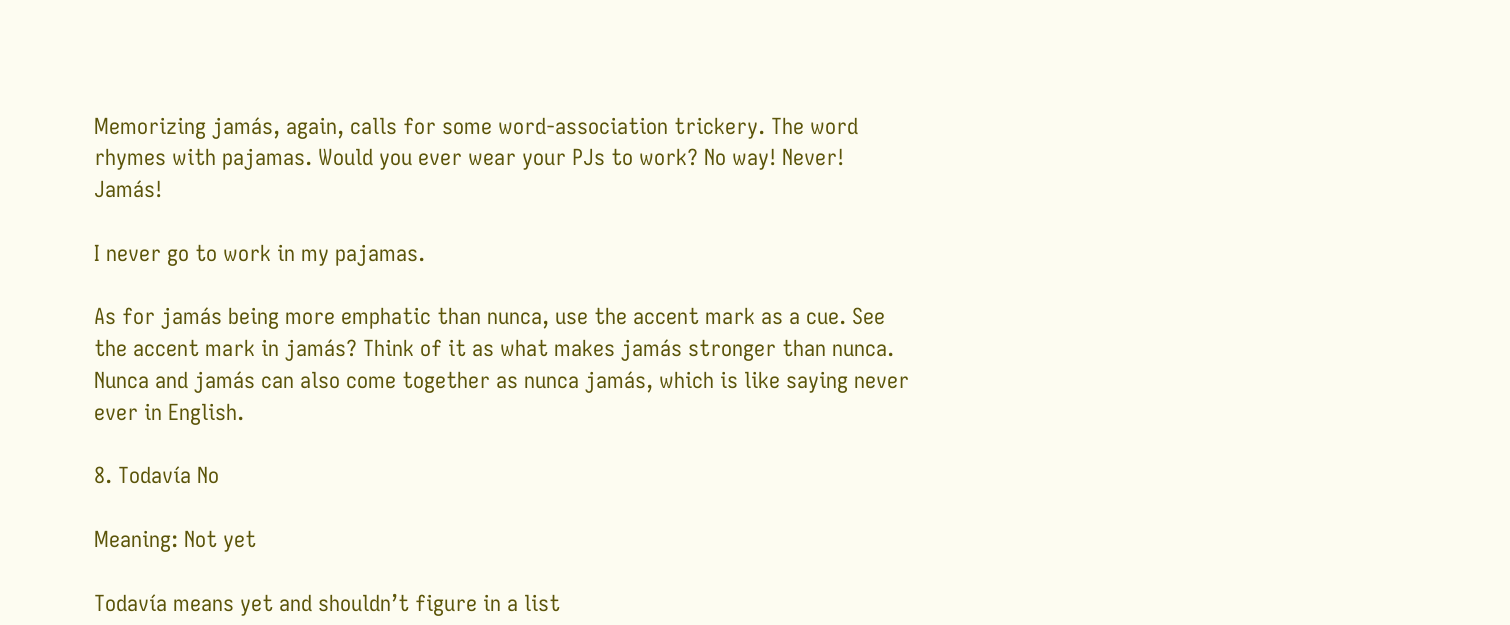Memorizing jamás, again, calls for some word-association trickery. The word rhymes with pajamas. Would you ever wear your PJs to work? No way! Never! Jamás!

I never go to work in my pajamas.

As for jamás being more emphatic than nunca, use the accent mark as a cue. See the accent mark in jamás? Think of it as what makes jamás stronger than nunca. Nunca and jamás can also come together as nunca jamás, which is like saying never ever in English.

8. Todavía No

Meaning: Not yet

Todavía means yet and shouldn’t figure in a list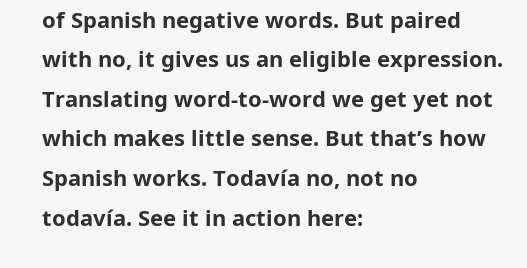of Spanish negative words. But paired with no, it gives us an eligible expression. Translating word-to-word we get yet not which makes little sense. But that’s how Spanish works. Todavía no, not no todavía. See it in action here: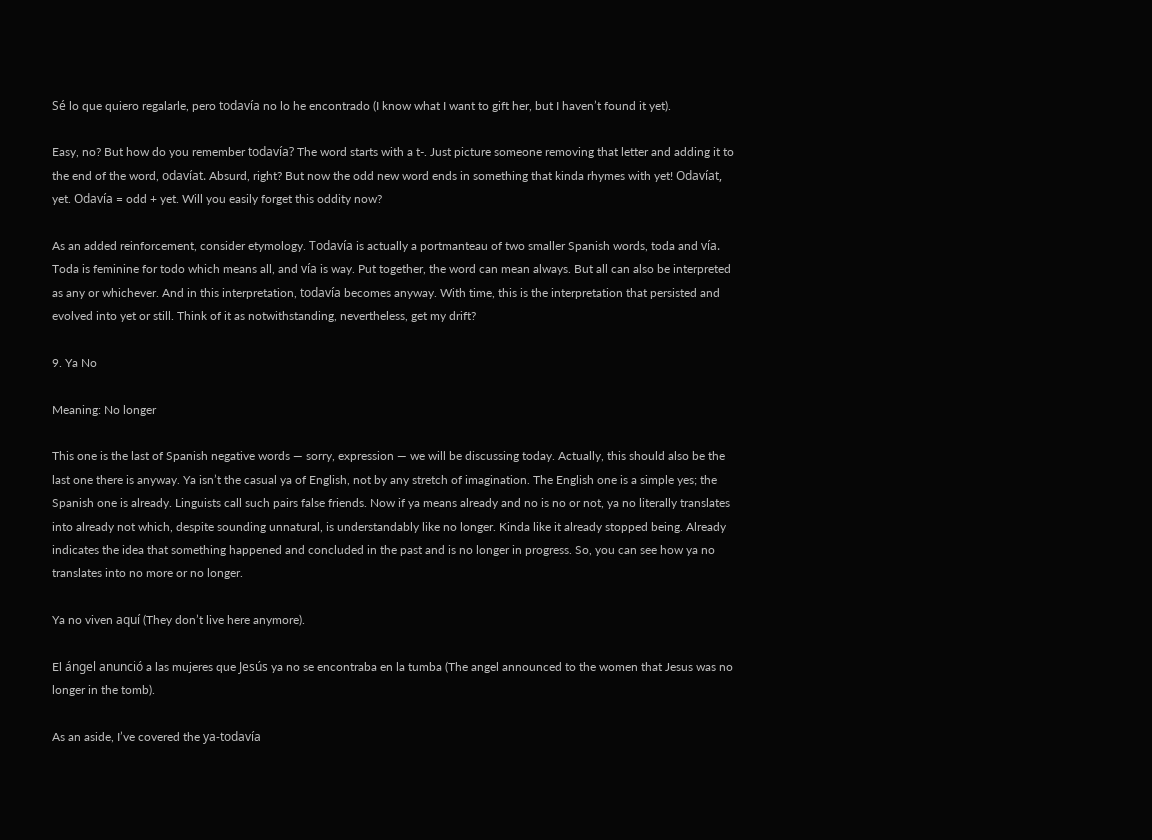Sé lo que quiero regalarle, pero todavía no lo he encontrado (I know what I want to gift her, but I haven’t found it yet).

Easy, no? But how do you remember todavía? The word starts with a t-. Just picture someone removing that letter and adding it to the end of the word, odavíat. Absurd, right? But now the odd new word ends in something that kinda rhymes with yet! Odavíat, yet. Odavía = odd + yet. Will you easily forget this oddity now?

As an added reinforcement, consider etymology. Todavía is actually a portmanteau of two smaller Spanish words, toda and vía. Toda is feminine for todo which means all, and vía is way. Put together, the word can mean always. But all can also be interpreted as any or whichever. And in this interpretation, todavía becomes anyway. With time, this is the interpretation that persisted and evolved into yet or still. Think of it as notwithstanding, nevertheless, get my drift?

9. Ya No

Meaning: No longer

This one is the last of Spanish negative words — sorry, expression — we will be discussing today. Actually, this should also be the last one there is anyway. Ya isn’t the casual ya of English, not by any stretch of imagination. The English one is a simple yes; the Spanish one is already. Linguists call such pairs false friends. Now if ya means already and no is no or not, ya no literally translates into already not which, despite sounding unnatural, is understandably like no longer. Kinda like it already stopped being. Already indicates the idea that something happened and concluded in the past and is no longer in progress. So, you can see how ya no translates into no more or no longer.

Ya no viven aquí (They don’t live here anymore).

El ángel anunció a las mujeres que Jesús ya no se encontraba en la tumba (The angel announced to the women that Jesus was no longer in the tomb).

As an aside, I’ve covered the ya-todavía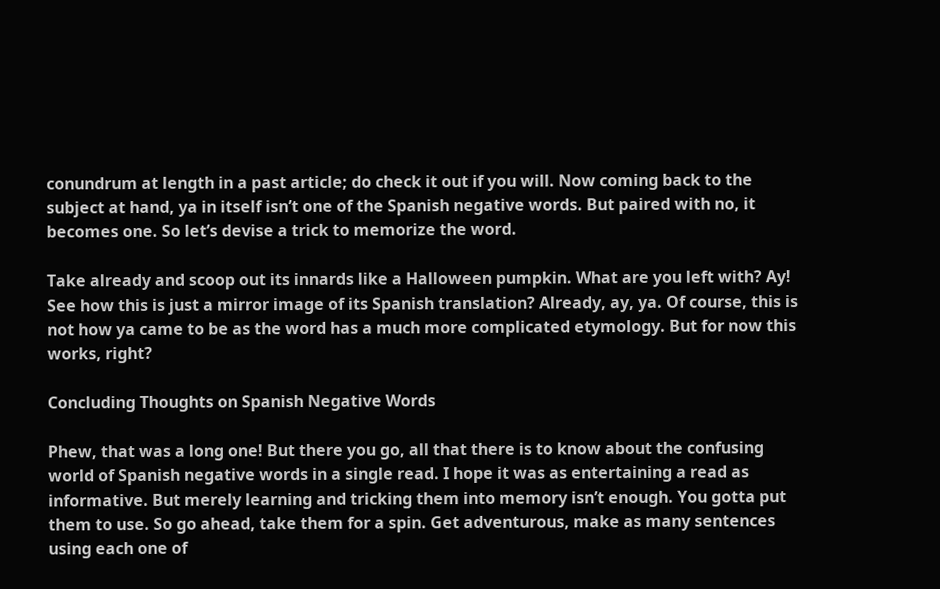conundrum at length in a past article; do check it out if you will. Now coming back to the subject at hand, ya in itself isn’t one of the Spanish negative words. But paired with no, it becomes one. So let’s devise a trick to memorize the word.

Take already and scoop out its innards like a Halloween pumpkin. What are you left with? Ay! See how this is just a mirror image of its Spanish translation? Already, ay, ya. Of course, this is not how ya came to be as the word has a much more complicated etymology. But for now this works, right?

Concluding Thoughts on Spanish Negative Words

Phew, that was a long one! But there you go, all that there is to know about the confusing world of Spanish negative words in a single read. I hope it was as entertaining a read as informative. But merely learning and tricking them into memory isn’t enough. You gotta put them to use. So go ahead, take them for a spin. Get adventurous, make as many sentences using each one of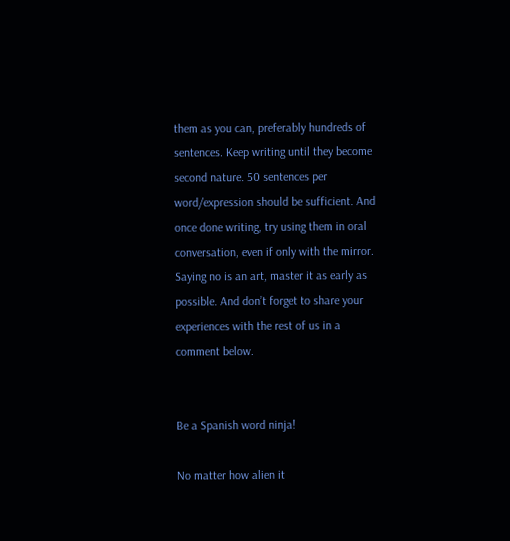them as you can, preferably hundreds of sentences. Keep writing until they become second nature. 50 sentences per word/expression should be sufficient. And once done writing, try using them in oral conversation, even if only with the mirror. Saying no is an art, master it as early as possible. And don’t forget to share your experiences with the rest of us in a comment below.


Be a Spanish word ninja!

No matter how alien it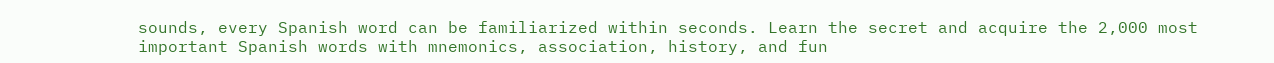sounds, every Spanish word can be familiarized within seconds. Learn the secret and acquire the 2,000 most important Spanish words with mnemonics, association, history, and fun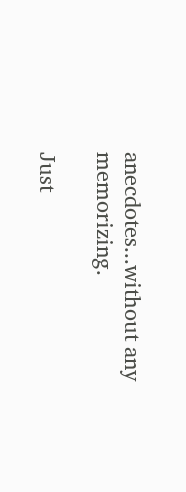anecdotes...without any memorizing.

Just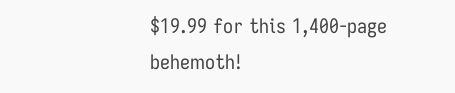$19.99 for this 1,400-page behemoth!